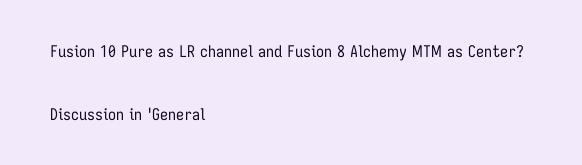Fusion 10 Pure as LR channel and Fusion 8 Alchemy MTM as Center?

Discussion in 'General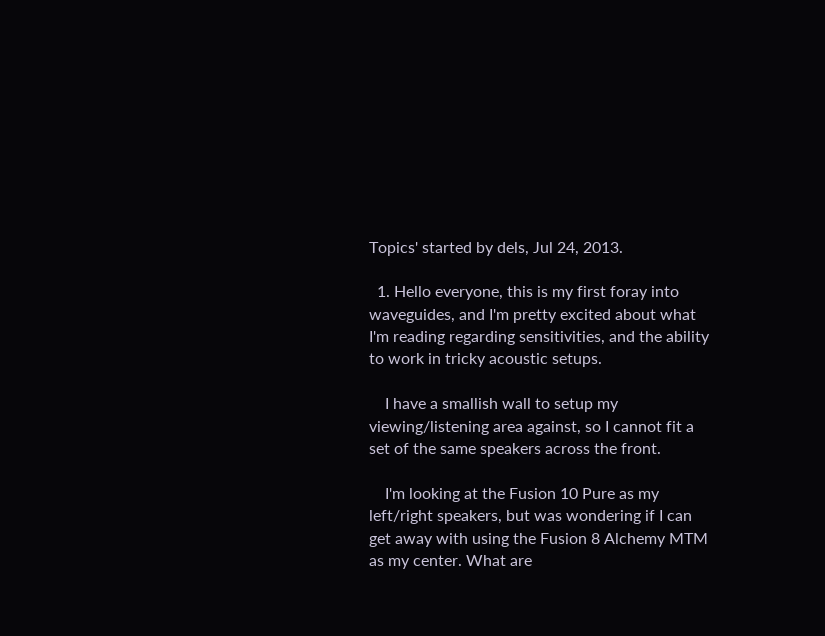Topics' started by dels, Jul 24, 2013.

  1. Hello everyone, this is my first foray into waveguides, and I'm pretty excited about what I'm reading regarding sensitivities, and the ability to work in tricky acoustic setups.

    I have a smallish wall to setup my viewing/listening area against, so I cannot fit a set of the same speakers across the front.

    I'm looking at the Fusion 10 Pure as my left/right speakers, but was wondering if I can get away with using the Fusion 8 Alchemy MTM as my center. What are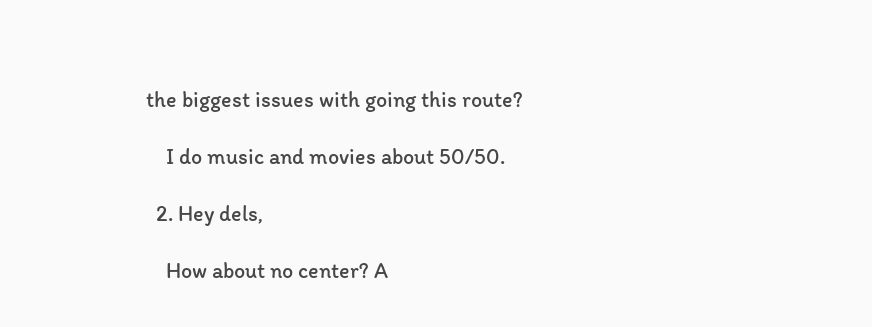the biggest issues with going this route?

    I do music and movies about 50/50.

  2. Hey dels,

    How about no center? A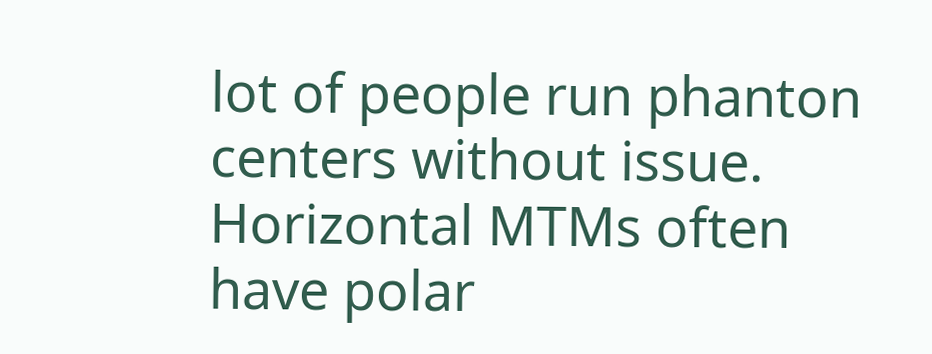lot of people run phanton centers without issue. Horizontal MTMs often have polar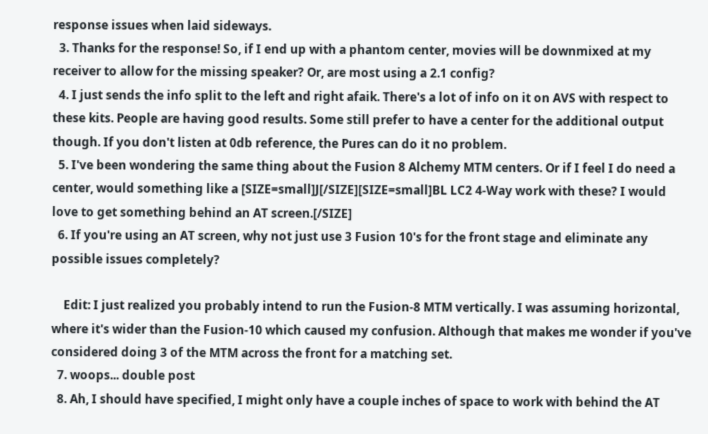response issues when laid sideways.
  3. Thanks for the response! So, if I end up with a phantom center, movies will be downmixed at my receiver to allow for the missing speaker? Or, are most using a 2.1 config?
  4. I just sends the info split to the left and right afaik. There's a lot of info on it on AVS with respect to these kits. People are having good results. Some still prefer to have a center for the additional output though. If you don't listen at 0db reference, the Pures can do it no problem.
  5. I've been wondering the same thing about the Fusion 8 Alchemy MTM centers. Or if I feel I do need a center, would something like a [SIZE=small]J[/SIZE][SIZE=small]BL LC2 4-Way work with these? I would love to get something behind an AT screen.[/SIZE]
  6. If you're using an AT screen, why not just use 3 Fusion 10's for the front stage and eliminate any possible issues completely?

    Edit: I just realized you probably intend to run the Fusion-8 MTM vertically. I was assuming horizontal, where it's wider than the Fusion-10 which caused my confusion. Although that makes me wonder if you've considered doing 3 of the MTM across the front for a matching set.
  7. woops... double post
  8. Ah, I should have specified, I might only have a couple inches of space to work with behind the AT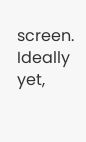screen. Ideally yet,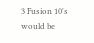3 Fusion 10's would be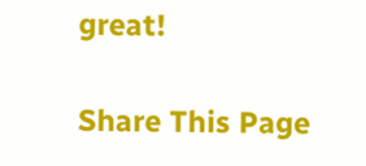great!

Share This Page